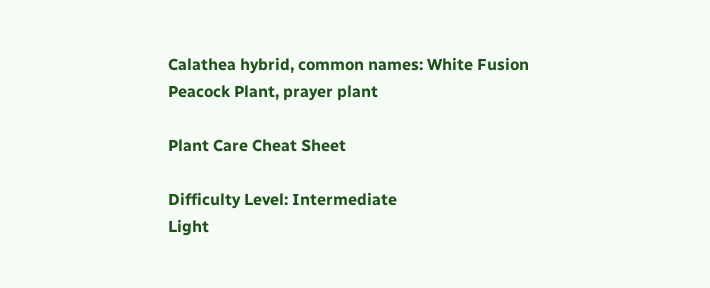Calathea hybrid, common names: White Fusion Peacock Plant, prayer plant

Plant Care Cheat Sheet

Difficulty Level: Intermediate
Light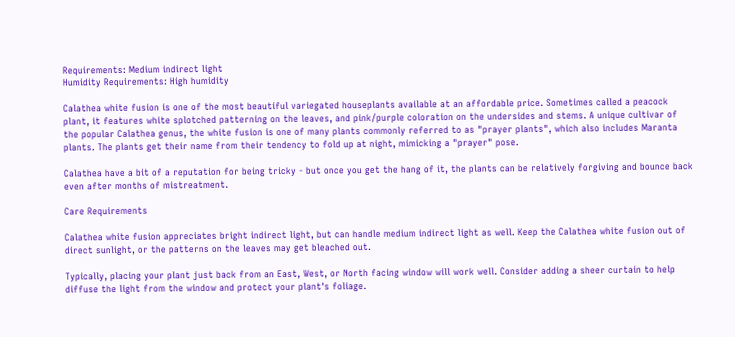Requirements: Medium indirect light
Humidity Requirements: High humidity

Calathea white fusion is one of the most beautiful variegated houseplants available at an affordable price. Sometimes called a peacock plant, it features white splotched patterning on the leaves, and pink/purple coloration on the undersides and stems. A unique cultivar of the popular Calathea genus, the white fusion is one of many plants commonly referred to as "prayer plants", which also includes Maranta plants. The plants get their name from their tendency to fold up at night, mimicking a "prayer" pose.

Calathea have a bit of a reputation for being tricky - but once you get the hang of it, the plants can be relatively forgiving and bounce back even after months of mistreatment.

Care Requirements

Calathea white fusion appreciates bright indirect light, but can handle medium indirect light as well. Keep the Calathea white fusion out of direct sunlight, or the patterns on the leaves may get bleached out.

Typically, placing your plant just back from an East, West, or North facing window will work well. Consider adding a sheer curtain to help diffuse the light from the window and protect your plant's foliage.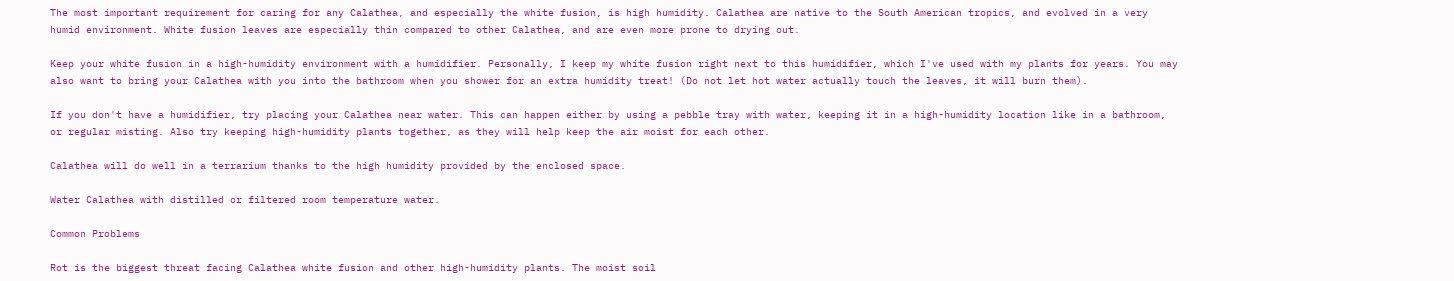The most important requirement for caring for any Calathea, and especially the white fusion, is high humidity. Calathea are native to the South American tropics, and evolved in a very humid environment. White fusion leaves are especially thin compared to other Calathea, and are even more prone to drying out.

Keep your white fusion in a high-humidity environment with a humidifier. Personally, I keep my white fusion right next to this humidifier, which I've used with my plants for years. You may also want to bring your Calathea with you into the bathroom when you shower for an extra humidity treat! (Do not let hot water actually touch the leaves, it will burn them).

If you don't have a humidifier, try placing your Calathea near water. This can happen either by using a pebble tray with water, keeping it in a high-humidity location like in a bathroom, or regular misting. Also try keeping high-humidity plants together, as they will help keep the air moist for each other.

Calathea will do well in a terrarium thanks to the high humidity provided by the enclosed space.

Water Calathea with distilled or filtered room temperature water.

Common Problems

Rot is the biggest threat facing Calathea white fusion and other high-humidity plants. The moist soil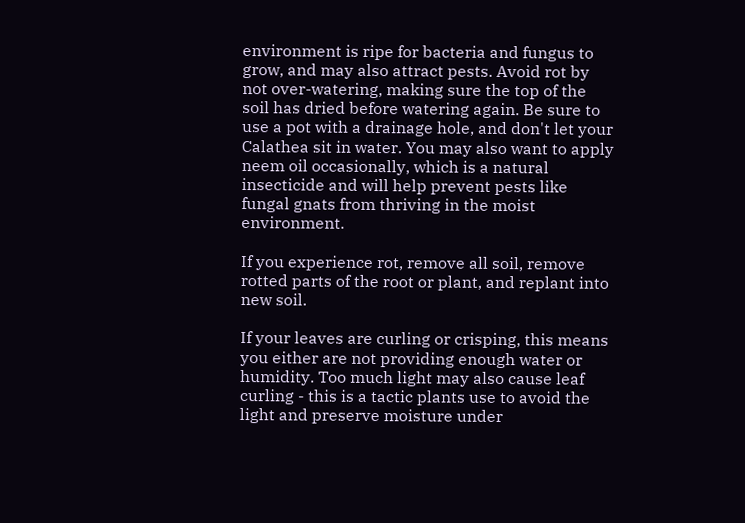environment is ripe for bacteria and fungus to grow, and may also attract pests. Avoid rot by not over-watering, making sure the top of the soil has dried before watering again. Be sure to use a pot with a drainage hole, and don't let your Calathea sit in water. You may also want to apply neem oil occasionally, which is a natural insecticide and will help prevent pests like fungal gnats from thriving in the moist environment.

If you experience rot, remove all soil, remove rotted parts of the root or plant, and replant into new soil.

If your leaves are curling or crisping, this means you either are not providing enough water or humidity. Too much light may also cause leaf curling - this is a tactic plants use to avoid the light and preserve moisture under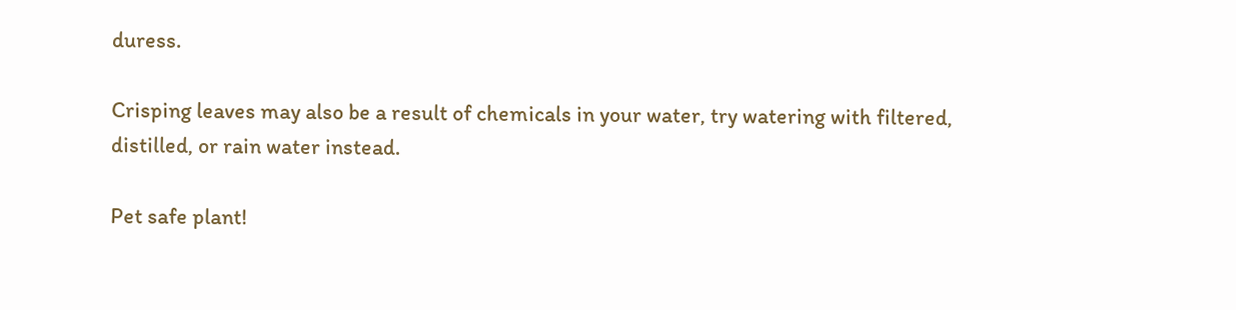duress.

Crisping leaves may also be a result of chemicals in your water, try watering with filtered, distilled, or rain water instead.

Pet safe plant!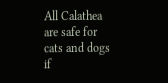All Calathea are safe for cats and dogs if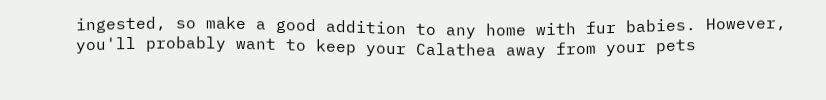ingested, so make a good addition to any home with fur babies. However, you'll probably want to keep your Calathea away from your pets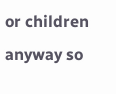or children anyway so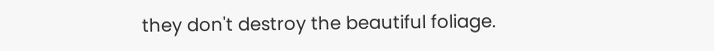they don't destroy the beautiful foliage.